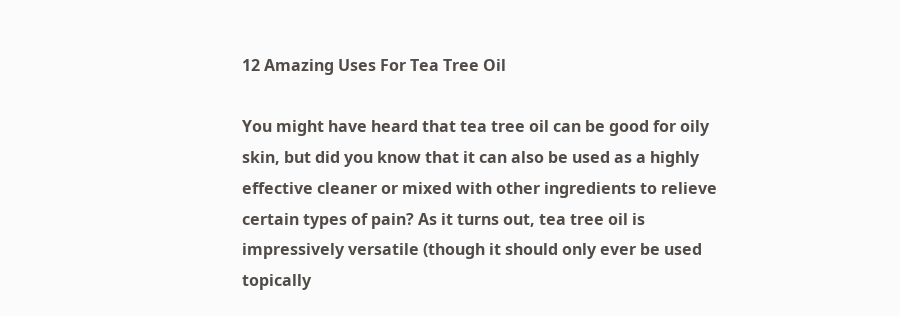12 Amazing Uses For Tea Tree Oil

You might have heard that tea tree oil can be good for oily skin, but did you know that it can also be used as a highly effective cleaner or mixed with other ingredients to relieve certain types of pain? As it turns out, tea tree oil is impressively versatile (though it should only ever be used topically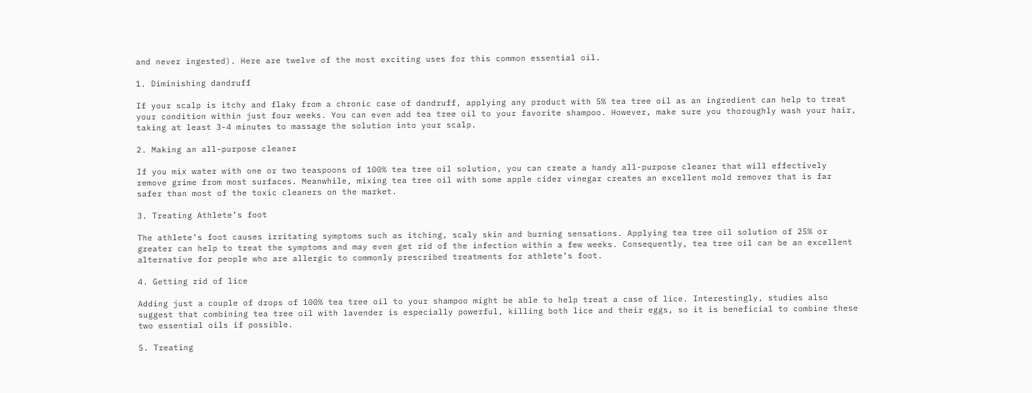and never ingested). Here are twelve of the most exciting uses for this common essential oil.

1. Diminishing dandruff

If your scalp is itchy and flaky from a chronic case of dandruff, applying any product with 5% tea tree oil as an ingredient can help to treat your condition within just four weeks. You can even add tea tree oil to your favorite shampoo. However, make sure you thoroughly wash your hair, taking at least 3-4 minutes to massage the solution into your scalp.

2. Making an all-purpose cleaner

If you mix water with one or two teaspoons of 100% tea tree oil solution, you can create a handy all-purpose cleaner that will effectively remove grime from most surfaces. Meanwhile, mixing tea tree oil with some apple cider vinegar creates an excellent mold remover that is far safer than most of the toxic cleaners on the market.

3. Treating Athlete’s foot

The athlete’s foot causes irritating symptoms such as itching, scaly skin and burning sensations. Applying tea tree oil solution of 25% or greater can help to treat the symptoms and may even get rid of the infection within a few weeks. Consequently, tea tree oil can be an excellent alternative for people who are allergic to commonly prescribed treatments for athlete’s foot.

4. Getting rid of lice

Adding just a couple of drops of 100% tea tree oil to your shampoo might be able to help treat a case of lice. Interestingly, studies also suggest that combining tea tree oil with lavender is especially powerful, killing both lice and their eggs, so it is beneficial to combine these two essential oils if possible.

5. Treating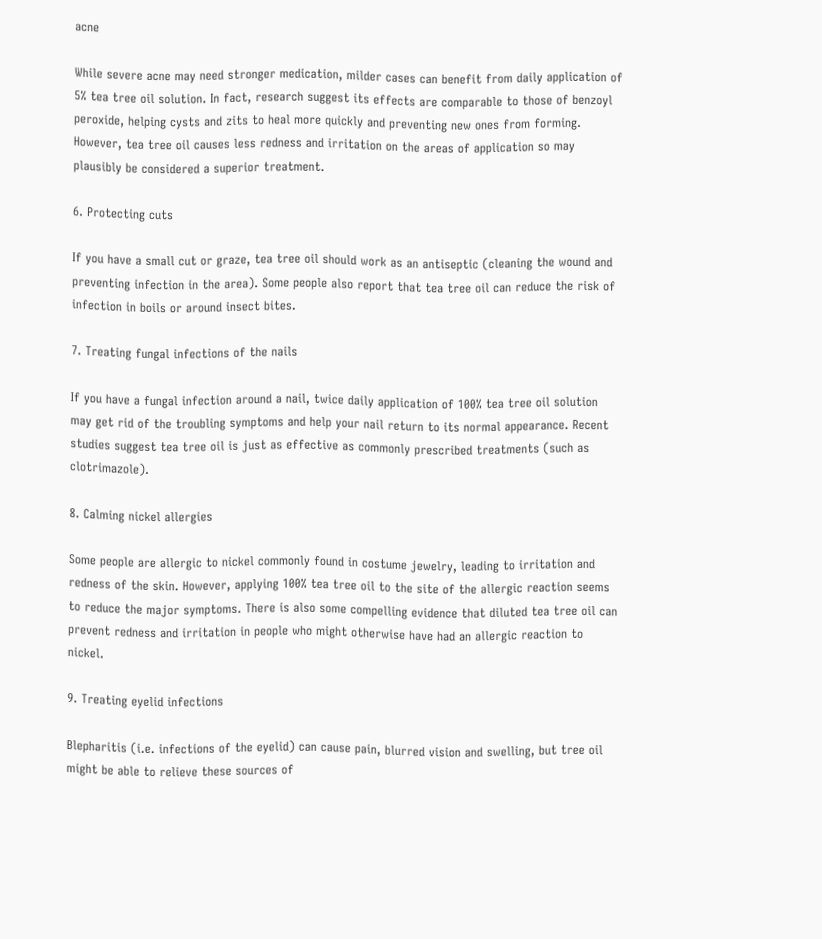acne

While severe acne may need stronger medication, milder cases can benefit from daily application of 5% tea tree oil solution. In fact, research suggest its effects are comparable to those of benzoyl peroxide, helping cysts and zits to heal more quickly and preventing new ones from forming. However, tea tree oil causes less redness and irritation on the areas of application so may plausibly be considered a superior treatment.

6. Protecting cuts

If you have a small cut or graze, tea tree oil should work as an antiseptic (cleaning the wound and preventing infection in the area). Some people also report that tea tree oil can reduce the risk of infection in boils or around insect bites.

7. Treating fungal infections of the nails

If you have a fungal infection around a nail, twice daily application of 100% tea tree oil solution may get rid of the troubling symptoms and help your nail return to its normal appearance. Recent studies suggest tea tree oil is just as effective as commonly prescribed treatments (such as clotrimazole).

8. Calming nickel allergies

Some people are allergic to nickel commonly found in costume jewelry, leading to irritation and redness of the skin. However, applying 100% tea tree oil to the site of the allergic reaction seems to reduce the major symptoms. There is also some compelling evidence that diluted tea tree oil can prevent redness and irritation in people who might otherwise have had an allergic reaction to nickel.

9. Treating eyelid infections

Blepharitis (i.e. infections of the eyelid) can cause pain, blurred vision and swelling, but tree oil might be able to relieve these sources of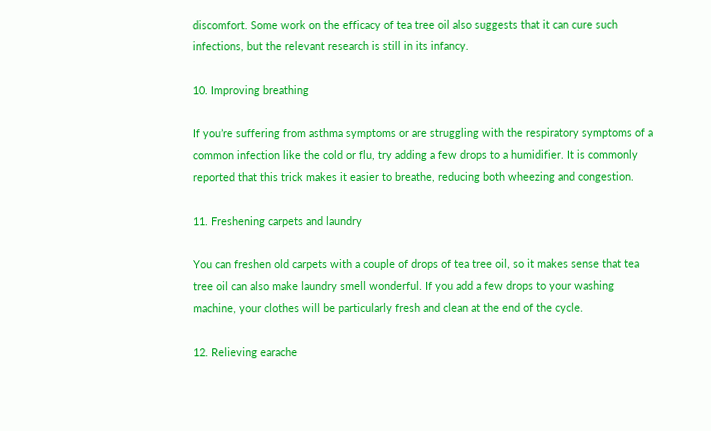discomfort. Some work on the efficacy of tea tree oil also suggests that it can cure such infections, but the relevant research is still in its infancy.

10. Improving breathing

If you’re suffering from asthma symptoms or are struggling with the respiratory symptoms of a common infection like the cold or flu, try adding a few drops to a humidifier. It is commonly reported that this trick makes it easier to breathe, reducing both wheezing and congestion.

11. Freshening carpets and laundry

You can freshen old carpets with a couple of drops of tea tree oil, so it makes sense that tea tree oil can also make laundry smell wonderful. If you add a few drops to your washing machine, your clothes will be particularly fresh and clean at the end of the cycle.

12. Relieving earache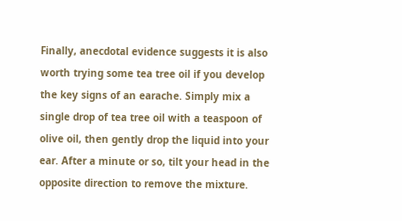Finally, anecdotal evidence suggests it is also worth trying some tea tree oil if you develop the key signs of an earache. Simply mix a single drop of tea tree oil with a teaspoon of olive oil, then gently drop the liquid into your ear. After a minute or so, tilt your head in the opposite direction to remove the mixture.